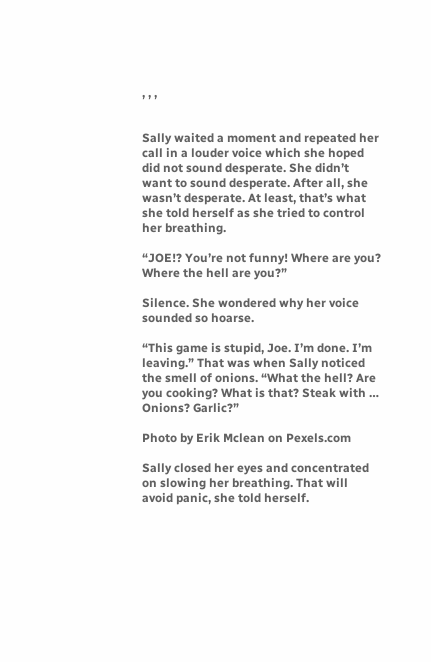, , ,


Sally waited a moment and repeated her call in a louder voice which she hoped did not sound desperate. She didn’t want to sound desperate. After all, she wasn’t desperate. At least, that’s what she told herself as she tried to control her breathing.

“JOE!? You’re not funny! Where are you? Where the hell are you?”

Silence. She wondered why her voice sounded so hoarse.

“This game is stupid, Joe. I’m done. I’m leaving.” That was when Sally noticed the smell of onions. “What the hell? Are you cooking? What is that? Steak with … Onions? Garlic?”

Photo by Erik Mclean on Pexels.com

Sally closed her eyes and concentrated on slowing her breathing. That will avoid panic, she told herself.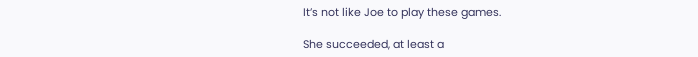It’s not like Joe to play these games.

She succeeded, at least a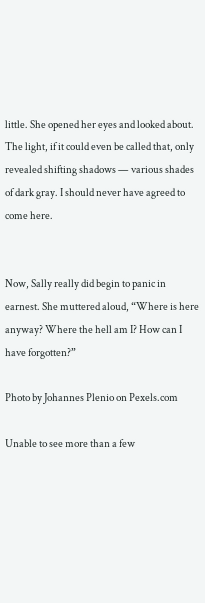little. She opened her eyes and looked about. The light, if it could even be called that, only revealed shifting shadows — various shades of dark gray. I should never have agreed to come here.


Now, Sally really did begin to panic in earnest. She muttered aloud, “Where is here anyway? Where the hell am I? How can I have forgotten?”

Photo by Johannes Plenio on Pexels.com

Unable to see more than a few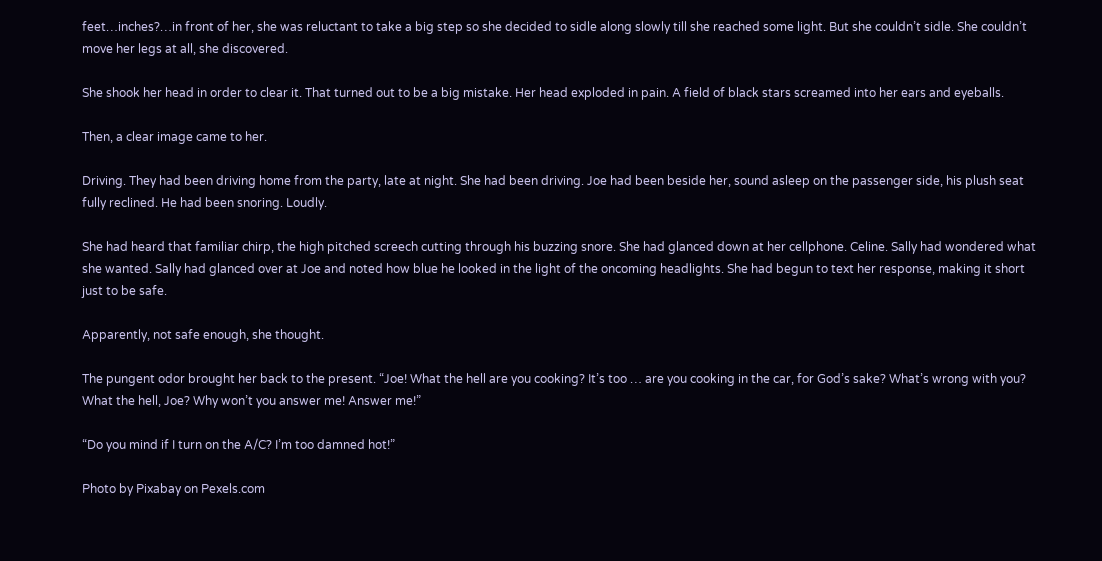feet…inches?…in front of her, she was reluctant to take a big step so she decided to sidle along slowly till she reached some light. But she couldn’t sidle. She couldn’t move her legs at all, she discovered.

She shook her head in order to clear it. That turned out to be a big mistake. Her head exploded in pain. A field of black stars screamed into her ears and eyeballs.

Then, a clear image came to her.

Driving. They had been driving home from the party, late at night. She had been driving. Joe had been beside her, sound asleep on the passenger side, his plush seat fully reclined. He had been snoring. Loudly.

She had heard that familiar chirp, the high pitched screech cutting through his buzzing snore. She had glanced down at her cellphone. Celine. Sally had wondered what she wanted. Sally had glanced over at Joe and noted how blue he looked in the light of the oncoming headlights. She had begun to text her response, making it short just to be safe.

Apparently, not safe enough, she thought.

The pungent odor brought her back to the present. “Joe! What the hell are you cooking? It’s too … are you cooking in the car, for God’s sake? What’s wrong with you? What the hell, Joe? Why won’t you answer me! Answer me!”

“Do you mind if I turn on the A/C? I’m too damned hot!”

Photo by Pixabay on Pexels.com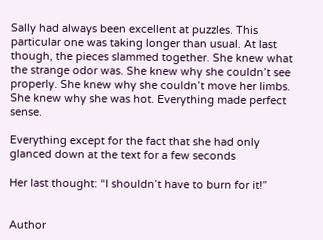Sally had always been excellent at puzzles. This particular one was taking longer than usual. At last though, the pieces slammed together. She knew what the strange odor was. She knew why she couldn’t see properly. She knew why she couldn’t move her limbs. She knew why she was hot. Everything made perfect sense.

Everything except for the fact that she had only glanced down at the text for a few seconds

Her last thought: “I shouldn’t have to burn for it!”


Author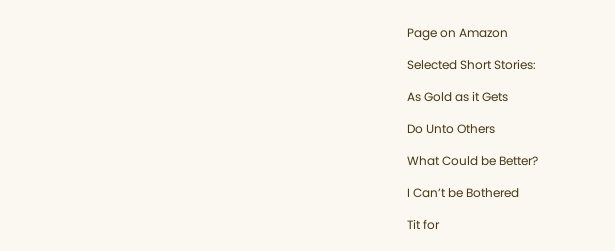Page on Amazon

Selected Short Stories:

As Gold as it Gets

Do Unto Others

What Could be Better?

I Can’t be Bothered

Tit for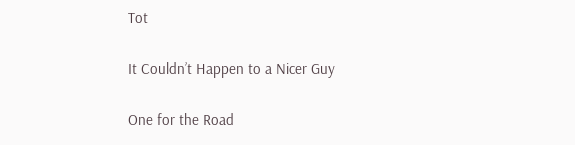Tot

It Couldn’t Happen to a Nicer Guy

One for the Road